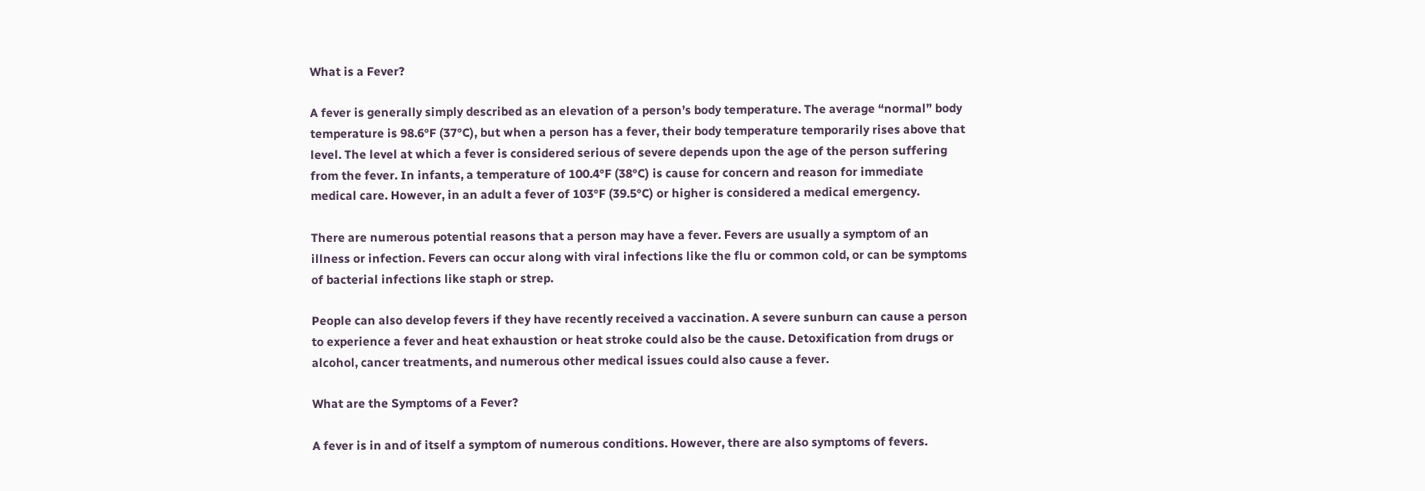What is a Fever?

A fever is generally simply described as an elevation of a person’s body temperature. The average “normal” body temperature is 98.6°F (37°C), but when a person has a fever, their body temperature temporarily rises above that level. The level at which a fever is considered serious of severe depends upon the age of the person suffering from the fever. In infants, a temperature of 100.4°F (38°C) is cause for concern and reason for immediate medical care. However, in an adult a fever of 103°F (39.5°C) or higher is considered a medical emergency.

There are numerous potential reasons that a person may have a fever. Fevers are usually a symptom of an illness or infection. Fevers can occur along with viral infections like the flu or common cold, or can be symptoms of bacterial infections like staph or strep.

People can also develop fevers if they have recently received a vaccination. A severe sunburn can cause a person to experience a fever and heat exhaustion or heat stroke could also be the cause. Detoxification from drugs or alcohol, cancer treatments, and numerous other medical issues could also cause a fever.

What are the Symptoms of a Fever?

A fever is in and of itself a symptom of numerous conditions. However, there are also symptoms of fevers.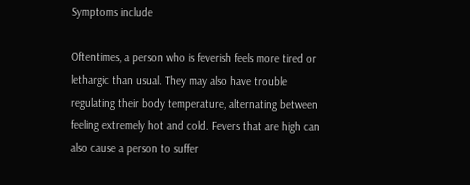Symptoms include

Oftentimes, a person who is feverish feels more tired or lethargic than usual. They may also have trouble regulating their body temperature, alternating between feeling extremely hot and cold. Fevers that are high can also cause a person to suffer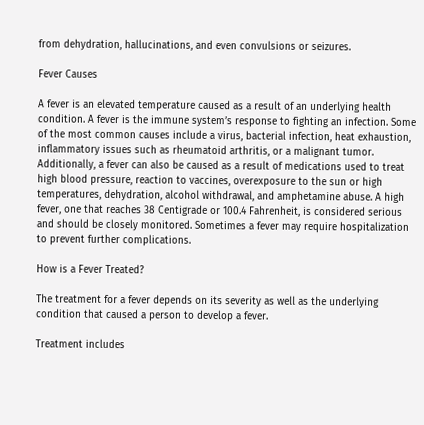from dehydration, hallucinations, and even convulsions or seizures.

Fever Causes

A fever is an elevated temperature caused as a result of an underlying health condition. A fever is the immune system’s response to fighting an infection. Some of the most common causes include a virus, bacterial infection, heat exhaustion, inflammatory issues such as rheumatoid arthritis, or a malignant tumor. Additionally, a fever can also be caused as a result of medications used to treat high blood pressure, reaction to vaccines, overexposure to the sun or high temperatures, dehydration, alcohol withdrawal, and amphetamine abuse. A high fever, one that reaches 38 Centigrade or 100.4 Fahrenheit, is considered serious and should be closely monitored. Sometimes a fever may require hospitalization to prevent further complications.

How is a Fever Treated?

The treatment for a fever depends on its severity as well as the underlying condition that caused a person to develop a fever.

Treatment includes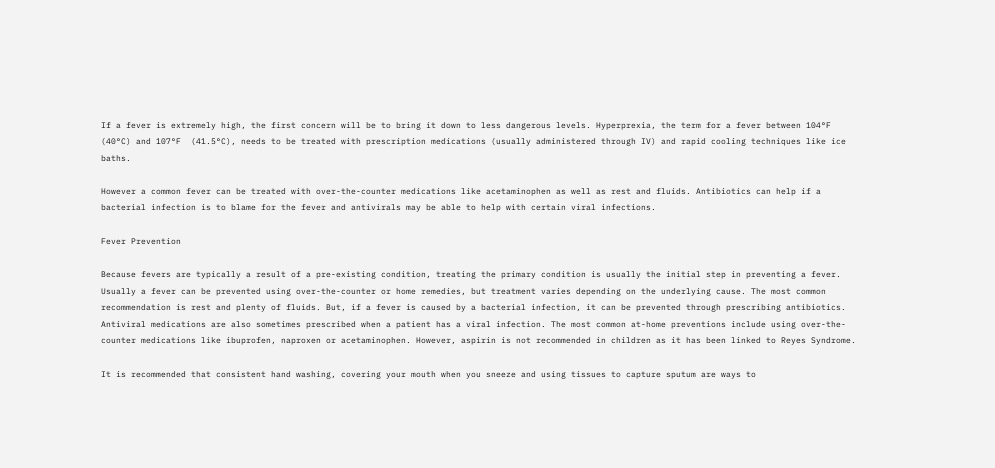If a fever is extremely high, the first concern will be to bring it down to less dangerous levels. Hyperprexia, the term for a fever between 104°F (40°C) and 107°F  (41.5°C), needs to be treated with prescription medications (usually administered through IV) and rapid cooling techniques like ice baths.

However a common fever can be treated with over-the-counter medications like acetaminophen as well as rest and fluids. Antibiotics can help if a bacterial infection is to blame for the fever and antivirals may be able to help with certain viral infections.

Fever Prevention

Because fevers are typically a result of a pre-existing condition, treating the primary condition is usually the initial step in preventing a fever. Usually a fever can be prevented using over-the-counter or home remedies, but treatment varies depending on the underlying cause. The most common recommendation is rest and plenty of fluids. But, if a fever is caused by a bacterial infection, it can be prevented through prescribing antibiotics. Antiviral medications are also sometimes prescribed when a patient has a viral infection. The most common at-home preventions include using over-the-counter medications like ibuprofen, naproxen or acetaminophen. However, aspirin is not recommended in children as it has been linked to Reyes Syndrome.

It is recommended that consistent hand washing, covering your mouth when you sneeze and using tissues to capture sputum are ways to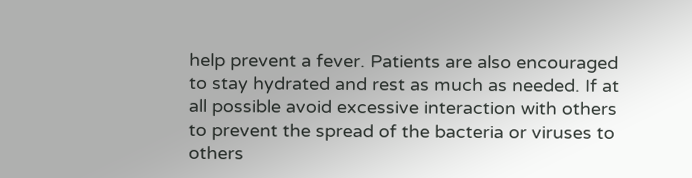help prevent a fever. Patients are also encouraged to stay hydrated and rest as much as needed. If at all possible avoid excessive interaction with others to prevent the spread of the bacteria or viruses to others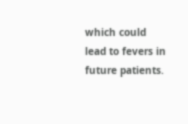which could lead to fevers in future patients.